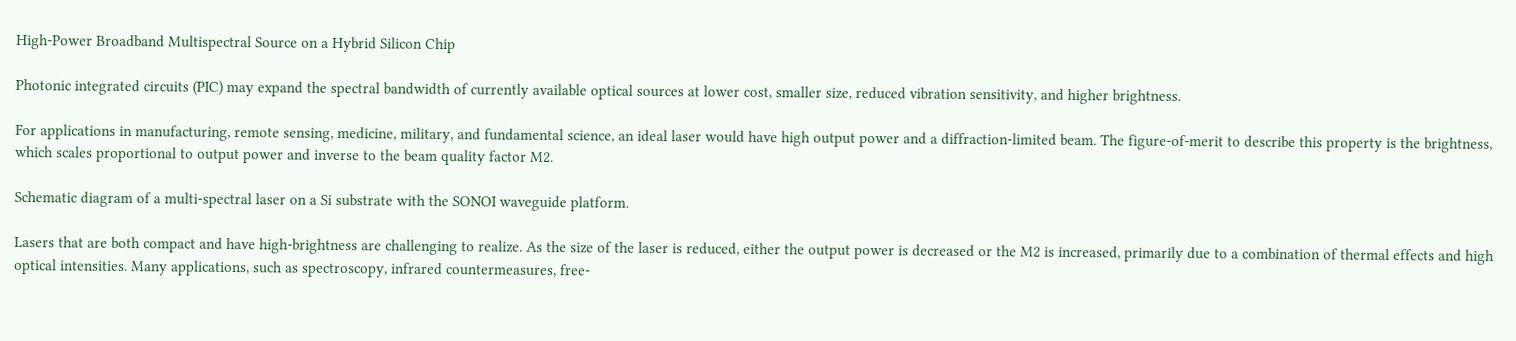High-Power Broadband Multispectral Source on a Hybrid Silicon Chip

Photonic integrated circuits (PIC) may expand the spectral bandwidth of currently available optical sources at lower cost, smaller size, reduced vibration sensitivity, and higher brightness.

For applications in manufacturing, remote sensing, medicine, military, and fundamental science, an ideal laser would have high output power and a diffraction-limited beam. The figure-of-merit to describe this property is the brightness, which scales proportional to output power and inverse to the beam quality factor M2.

Schematic diagram of a multi-spectral laser on a Si substrate with the SONOI waveguide platform.

Lasers that are both compact and have high-brightness are challenging to realize. As the size of the laser is reduced, either the output power is decreased or the M2 is increased, primarily due to a combination of thermal effects and high optical intensities. Many applications, such as spectroscopy, infrared countermeasures, free-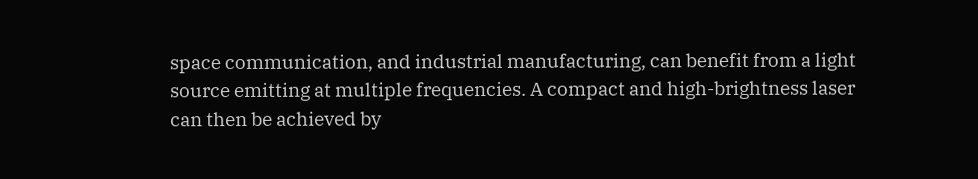space communication, and industrial manufacturing, can benefit from a light source emitting at multiple frequencies. A compact and high-brightness laser can then be achieved by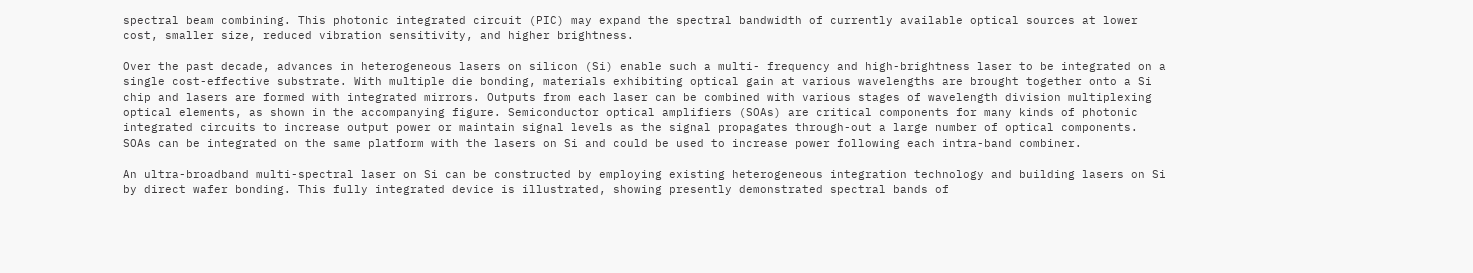spectral beam combining. This photonic integrated circuit (PIC) may expand the spectral bandwidth of currently available optical sources at lower cost, smaller size, reduced vibration sensitivity, and higher brightness.

Over the past decade, advances in heterogeneous lasers on silicon (Si) enable such a multi- frequency and high-brightness laser to be integrated on a single cost-effective substrate. With multiple die bonding, materials exhibiting optical gain at various wavelengths are brought together onto a Si chip and lasers are formed with integrated mirrors. Outputs from each laser can be combined with various stages of wavelength division multiplexing optical elements, as shown in the accompanying figure. Semiconductor optical amplifiers (SOAs) are critical components for many kinds of photonic integrated circuits to increase output power or maintain signal levels as the signal propagates through-out a large number of optical components. SOAs can be integrated on the same platform with the lasers on Si and could be used to increase power following each intra-band combiner.

An ultra-broadband multi-spectral laser on Si can be constructed by employing existing heterogeneous integration technology and building lasers on Si by direct wafer bonding. This fully integrated device is illustrated, showing presently demonstrated spectral bands of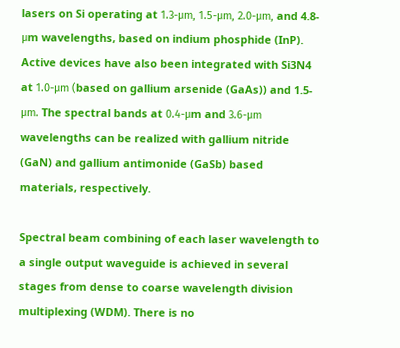lasers on Si operating at 1.3-μm, 1.5-μm, 2.0-μm, and 4.8-μm wavelengths, based on indium phosphide (InP). Active devices have also been integrated with Si3N4 at 1.0-μm (based on gallium arsenide (GaAs)) and 1.5-μm. The spectral bands at 0.4-μm and 3.6-μm wavelengths can be realized with gallium nitride (GaN) and gallium antimonide (GaSb) based materials, respectively.

Spectral beam combining of each laser wavelength to a single output waveguide is achieved in several stages from dense to coarse wavelength division multiplexing (WDM). There is no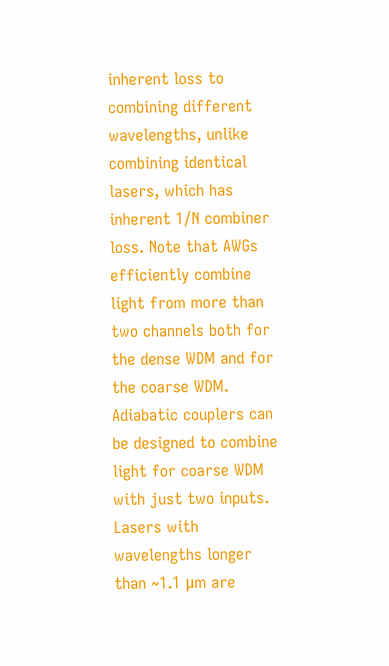inherent loss to combining different wavelengths, unlike combining identical lasers, which has inherent 1/N combiner loss. Note that AWGs efficiently combine light from more than two channels both for the dense WDM and for the coarse WDM. Adiabatic couplers can be designed to combine light for coarse WDM with just two inputs. Lasers with wavelengths longer than ~1.1 μm are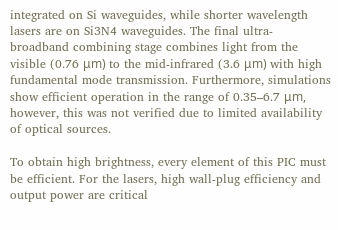integrated on Si waveguides, while shorter wavelength lasers are on Si3N4 waveguides. The final ultra-broadband combining stage combines light from the visible (0.76 μm) to the mid-infrared (3.6 μm) with high fundamental mode transmission. Furthermore, simulations show efficient operation in the range of 0.35–6.7 μm, however, this was not verified due to limited availability of optical sources.

To obtain high brightness, every element of this PIC must be efficient. For the lasers, high wall-plug efficiency and output power are critical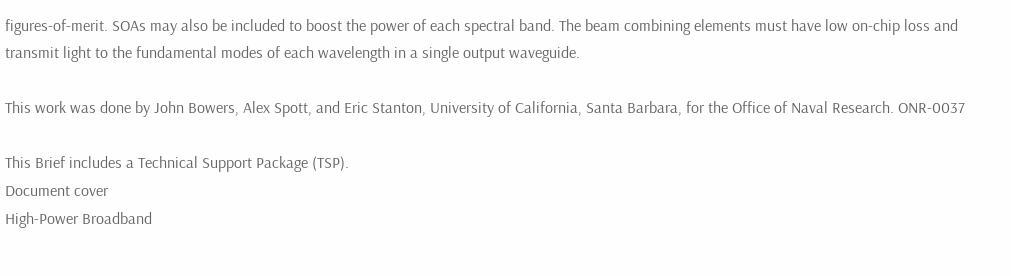figures-of-merit. SOAs may also be included to boost the power of each spectral band. The beam combining elements must have low on-chip loss and transmit light to the fundamental modes of each wavelength in a single output waveguide.

This work was done by John Bowers, Alex Spott, and Eric Stanton, University of California, Santa Barbara, for the Office of Naval Research. ONR-0037

This Brief includes a Technical Support Package (TSP).
Document cover
High-Power Broadband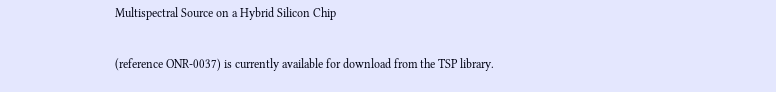Multispectral Source on a Hybrid Silicon Chip

(reference ONR-0037) is currently available for download from the TSP library.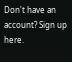Don't have an account? Sign up here.